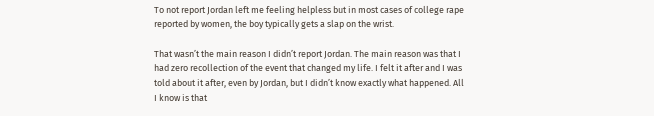To not report Jordan left me feeling helpless but in most cases of college rape reported by women, the boy typically gets a slap on the wrist.

That wasn’t the main reason I didn’t report Jordan. The main reason was that I had zero recollection of the event that changed my life. I felt it after and I was told about it after, even by Jordan, but I didn’t know exactly what happened. All I know is that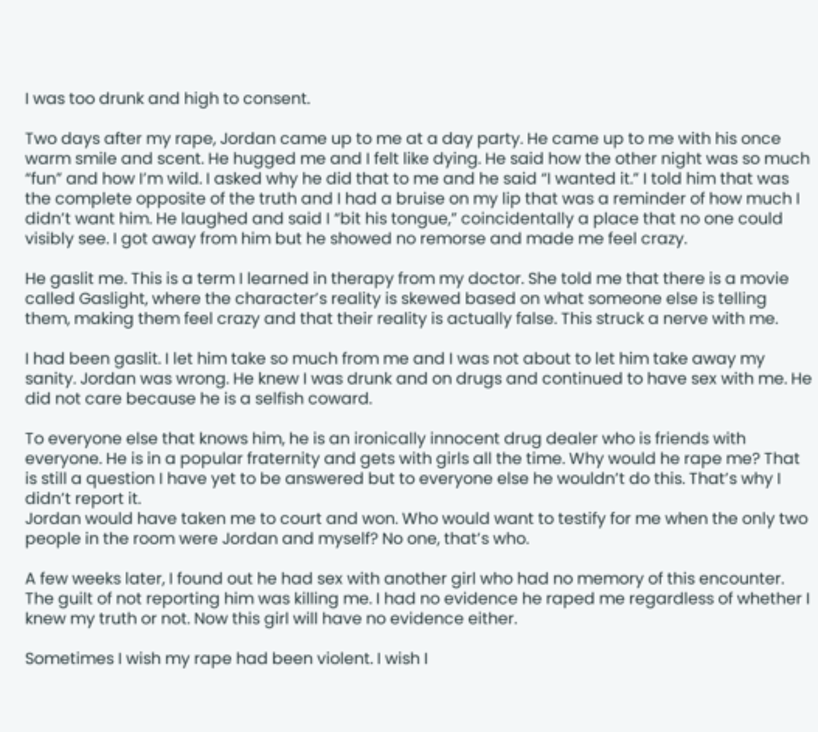I was too drunk and high to consent.

Two days after my rape, Jordan came up to me at a day party. He came up to me with his once warm smile and scent. He hugged me and I felt like dying. He said how the other night was so much “fun” and how I’m wild. I asked why he did that to me and he said “I wanted it.” I told him that was the complete opposite of the truth and I had a bruise on my lip that was a reminder of how much I didn’t want him. He laughed and said I “bit his tongue,” coincidentally a place that no one could visibly see. I got away from him but he showed no remorse and made me feel crazy.

He gaslit me. This is a term I learned in therapy from my doctor. She told me that there is a movie called Gaslight, where the character’s reality is skewed based on what someone else is telling them, making them feel crazy and that their reality is actually false. This struck a nerve with me.

I had been gaslit. I let him take so much from me and I was not about to let him take away my sanity. Jordan was wrong. He knew I was drunk and on drugs and continued to have sex with me. He did not care because he is a selfish coward.

To everyone else that knows him, he is an ironically innocent drug dealer who is friends with everyone. He is in a popular fraternity and gets with girls all the time. Why would he rape me? That is still a question I have yet to be answered but to everyone else he wouldn’t do this. That’s why I didn’t report it.
Jordan would have taken me to court and won. Who would want to testify for me when the only two people in the room were Jordan and myself? No one, that’s who.

A few weeks later, I found out he had sex with another girl who had no memory of this encounter. The guilt of not reporting him was killing me. I had no evidence he raped me regardless of whether I knew my truth or not. Now this girl will have no evidence either.

Sometimes I wish my rape had been violent. I wish I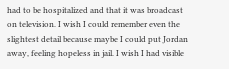had to be hospitalized and that it was broadcast on television. I wish I could remember even the slightest detail because maybe I could put Jordan away, feeling hopeless in jail. I wish I had visible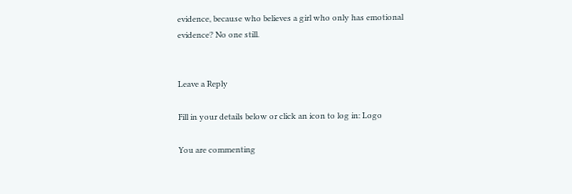evidence, because who believes a girl who only has emotional evidence? No one still.


Leave a Reply

Fill in your details below or click an icon to log in: Logo

You are commenting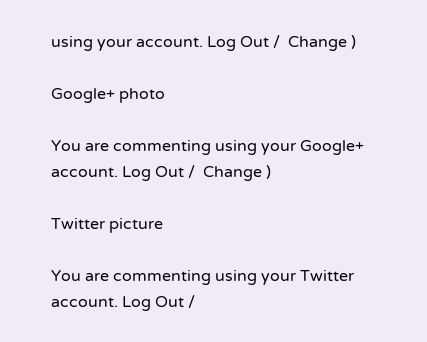using your account. Log Out /  Change )

Google+ photo

You are commenting using your Google+ account. Log Out /  Change )

Twitter picture

You are commenting using your Twitter account. Log Out /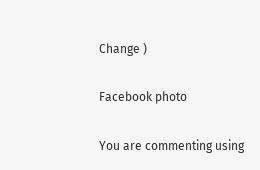Change )

Facebook photo

You are commenting using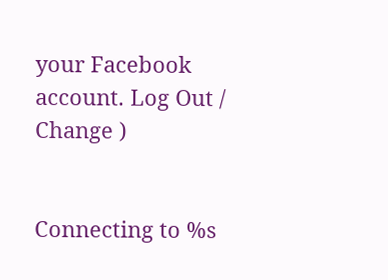your Facebook account. Log Out /  Change )


Connecting to %s